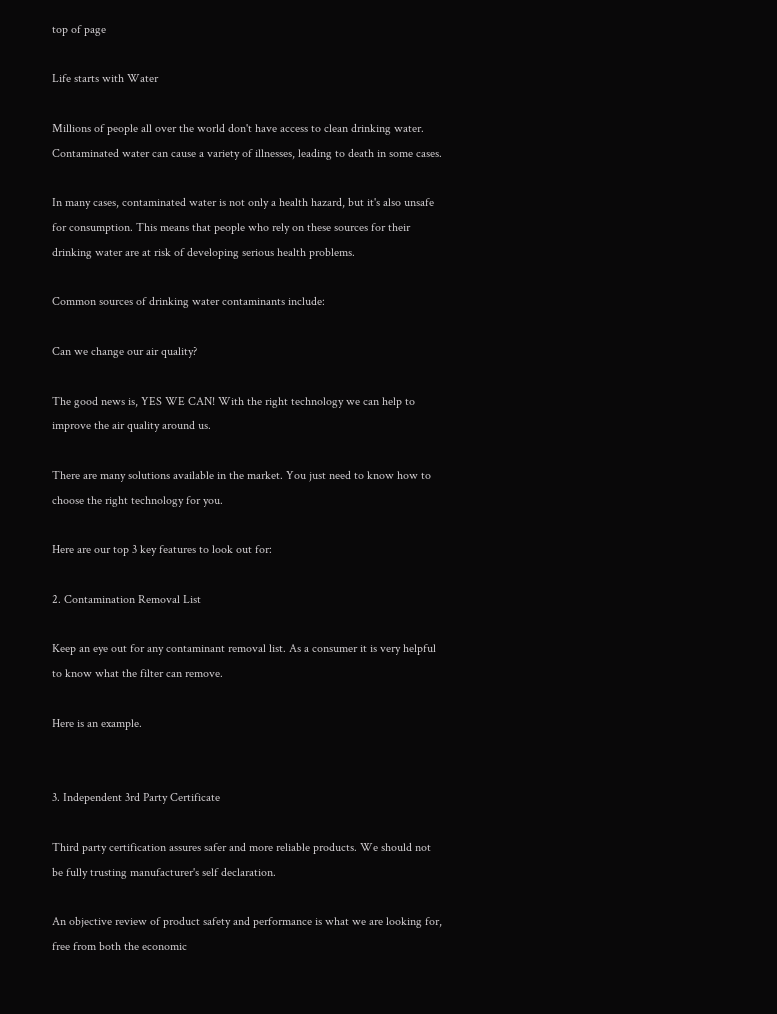top of page

Life starts with Water

Millions of people all over the world don't have access to clean drinking water. Contaminated water can cause a variety of illnesses, leading to death in some cases.

In many cases, contaminated water is not only a health hazard, but it's also unsafe for consumption. This means that people who rely on these sources for their drinking water are at risk of developing serious health problems.

Common sources of drinking water contaminants include:

Can we change our air quality?

The good news is, YES WE CAN! With the right technology we can help to improve the air quality around us.

There are many solutions available in the market. You just need to know how to choose the right technology for you.

Here are our top 3 key features to look out for:

2. Contamination Removal List

Keep an eye out for any contaminant removal list. As a consumer it is very helpful to know what the filter can remove.

Here is an example.


3. Independent 3rd Party Certificate

Third party certification assures safer and more reliable products. We should not be fully trusting manufacturer's self declaration.

An objective review of product safety and performance is what we are looking for, free from both the economic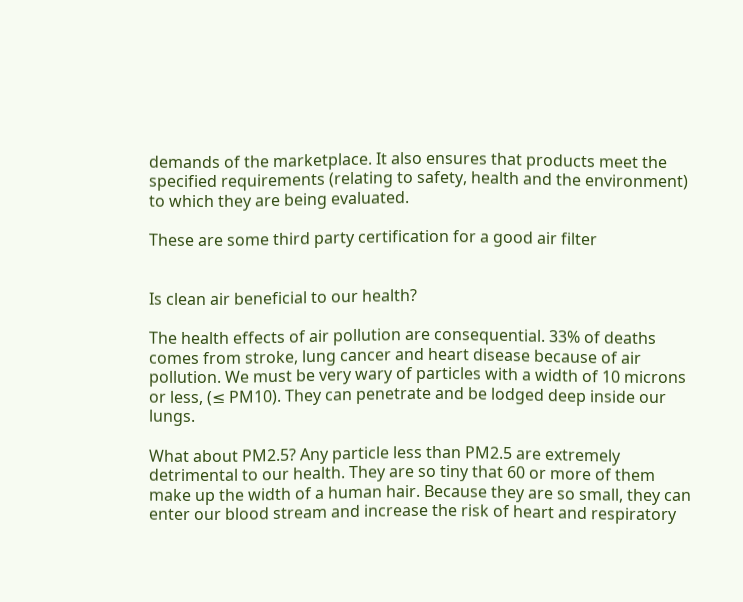demands of the marketplace. It also ensures that products meet the specified requirements (relating to safety, health and the environment) to which they are being evaluated.

These are some third party certification for a good air filter


Is clean air beneficial to our health?

The health effects of air pollution are consequential. 33% of deaths comes from stroke, lung cancer and heart disease because of air pollution. We must be very wary of particles with a width of 10 microns or less, (≤ PM10). They can penetrate and be lodged deep inside our lungs.

What about PM2.5? Any particle less than PM2.5 are extremely detrimental to our health. They are so tiny that 60 or more of them make up the width of a human hair. Because they are so small, they can enter our blood stream and increase the risk of heart and respiratory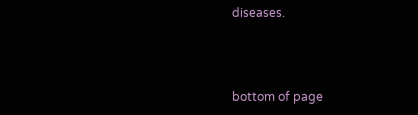diseases.



bottom of page